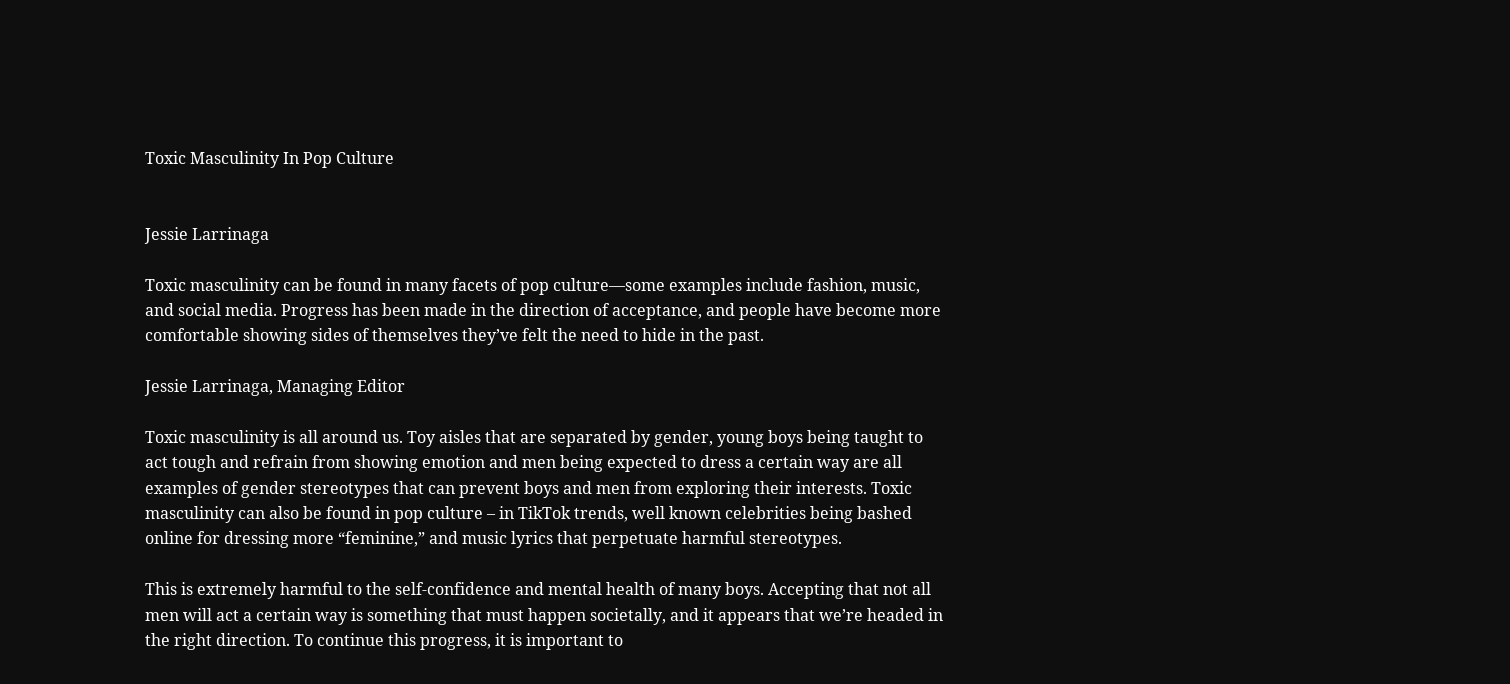Toxic Masculinity In Pop Culture


Jessie Larrinaga

Toxic masculinity can be found in many facets of pop culture—some examples include fashion, music, and social media. Progress has been made in the direction of acceptance, and people have become more comfortable showing sides of themselves they’ve felt the need to hide in the past.

Jessie Larrinaga, Managing Editor

Toxic masculinity is all around us. Toy aisles that are separated by gender, young boys being taught to act tough and refrain from showing emotion and men being expected to dress a certain way are all examples of gender stereotypes that can prevent boys and men from exploring their interests. Toxic masculinity can also be found in pop culture – in TikTok trends, well known celebrities being bashed online for dressing more “feminine,” and music lyrics that perpetuate harmful stereotypes.

This is extremely harmful to the self-confidence and mental health of many boys. Accepting that not all men will act a certain way is something that must happen societally, and it appears that we’re headed in the right direction. To continue this progress, it is important to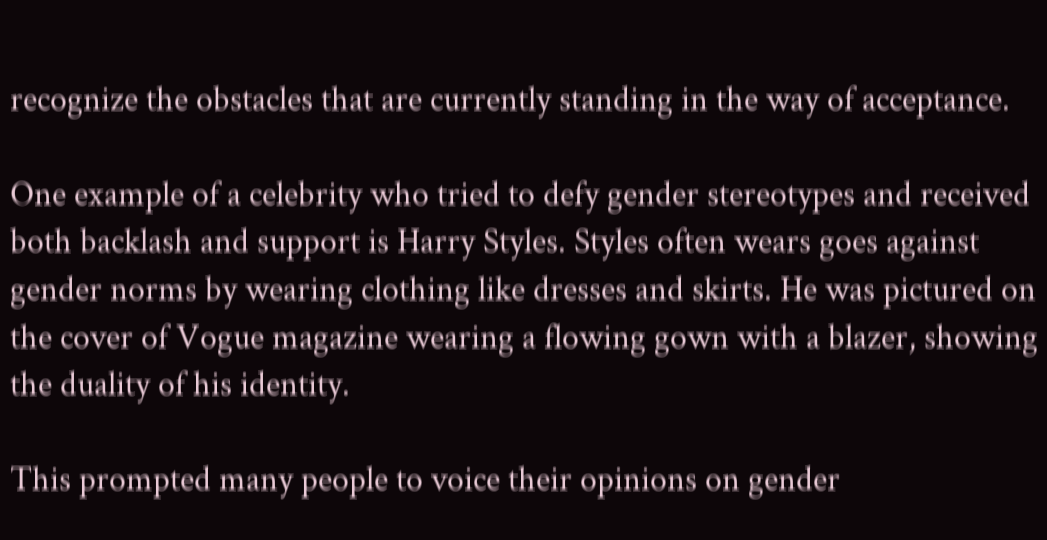recognize the obstacles that are currently standing in the way of acceptance.

One example of a celebrity who tried to defy gender stereotypes and received both backlash and support is Harry Styles. Styles often wears goes against gender norms by wearing clothing like dresses and skirts. He was pictured on the cover of Vogue magazine wearing a flowing gown with a blazer, showing the duality of his identity.

This prompted many people to voice their opinions on gender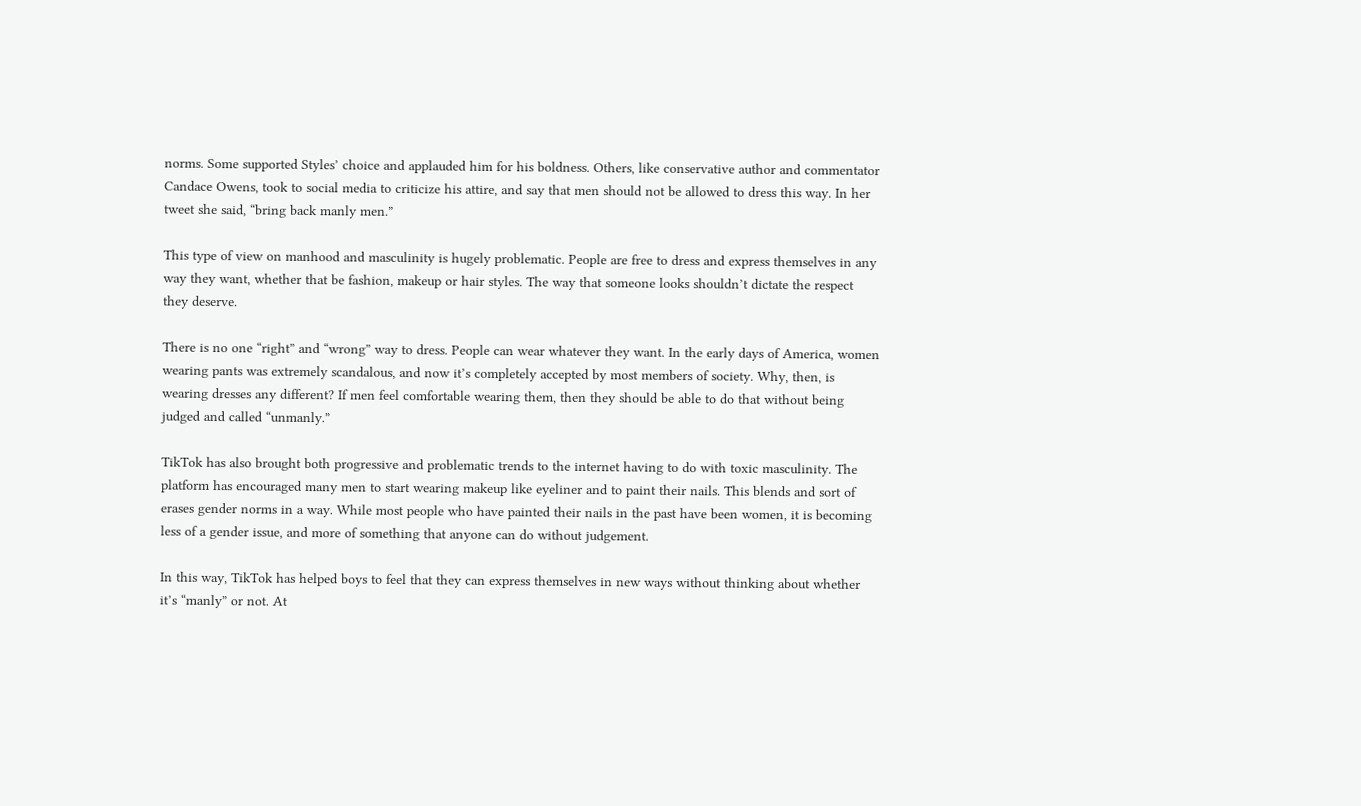norms. Some supported Styles’ choice and applauded him for his boldness. Others, like conservative author and commentator Candace Owens, took to social media to criticize his attire, and say that men should not be allowed to dress this way. In her tweet she said, “bring back manly men.”

This type of view on manhood and masculinity is hugely problematic. People are free to dress and express themselves in any way they want, whether that be fashion, makeup or hair styles. The way that someone looks shouldn’t dictate the respect they deserve.

There is no one “right” and “wrong” way to dress. People can wear whatever they want. In the early days of America, women wearing pants was extremely scandalous, and now it’s completely accepted by most members of society. Why, then, is wearing dresses any different? If men feel comfortable wearing them, then they should be able to do that without being judged and called “unmanly.”

TikTok has also brought both progressive and problematic trends to the internet having to do with toxic masculinity. The platform has encouraged many men to start wearing makeup like eyeliner and to paint their nails. This blends and sort of erases gender norms in a way. While most people who have painted their nails in the past have been women, it is becoming less of a gender issue, and more of something that anyone can do without judgement.

In this way, TikTok has helped boys to feel that they can express themselves in new ways without thinking about whether it’s “manly” or not. At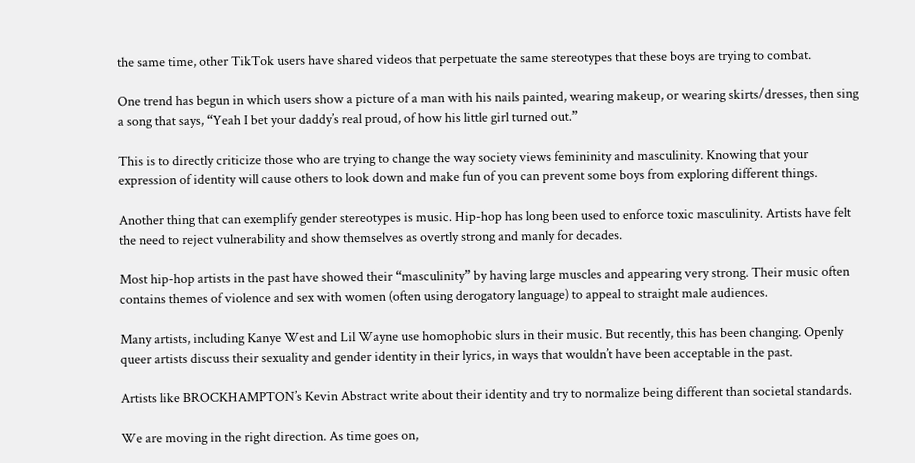the same time, other TikTok users have shared videos that perpetuate the same stereotypes that these boys are trying to combat.

One trend has begun in which users show a picture of a man with his nails painted, wearing makeup, or wearing skirts/dresses, then sing a song that says, “Yeah I bet your daddy’s real proud, of how his little girl turned out.”

This is to directly criticize those who are trying to change the way society views femininity and masculinity. Knowing that your expression of identity will cause others to look down and make fun of you can prevent some boys from exploring different things.

Another thing that can exemplify gender stereotypes is music. Hip-hop has long been used to enforce toxic masculinity. Artists have felt the need to reject vulnerability and show themselves as overtly strong and manly for decades.

Most hip-hop artists in the past have showed their “masculinity” by having large muscles and appearing very strong. Their music often contains themes of violence and sex with women (often using derogatory language) to appeal to straight male audiences.

Many artists, including Kanye West and Lil Wayne use homophobic slurs in their music. But recently, this has been changing. Openly queer artists discuss their sexuality and gender identity in their lyrics, in ways that wouldn’t have been acceptable in the past.

Artists like BROCKHAMPTON’s Kevin Abstract write about their identity and try to normalize being different than societal standards.

We are moving in the right direction. As time goes on,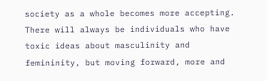society as a whole becomes more accepting. There will always be individuals who have toxic ideas about masculinity and femininity, but moving forward, more and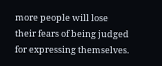more people will lose their fears of being judged for expressing themselves.